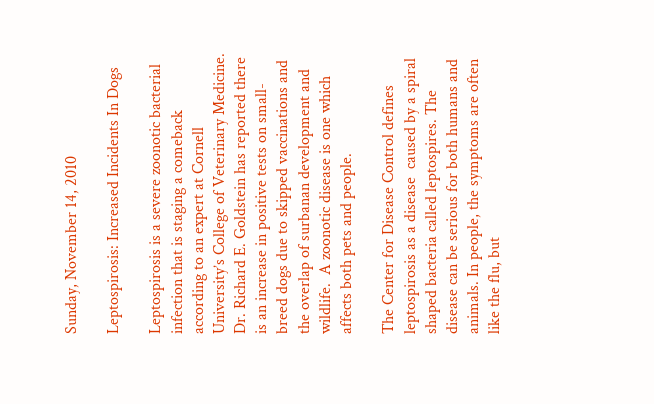Sunday, November 14, 2010

Leptospirosis: Increased Incidents In Dogs

Leptospirosis is a severe zoonotic bacterial infection that is staging a comeback according to an expert at Cornell University’s College of Veterinary Medicine.  Dr. Richard E. Goldstein has reported there is an increase in positive tests on small-breed dogs due to skipped vaccinations and the overlap of surbanan development and wildlife.  A zoonotic disease is one which affects both pets and people.

The Center for Disease Control defines leptospirosis as a disease  caused by a spiral shaped bacteria called leptospires. The disease can be serious for both humans and animals. In people, the symptoms are often like the flu, but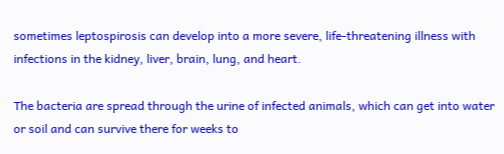sometimes leptospirosis can develop into a more severe, life-threatening illness with infections in the kidney, liver, brain, lung, and heart.

The bacteria are spread through the urine of infected animals, which can get into water or soil and can survive there for weeks to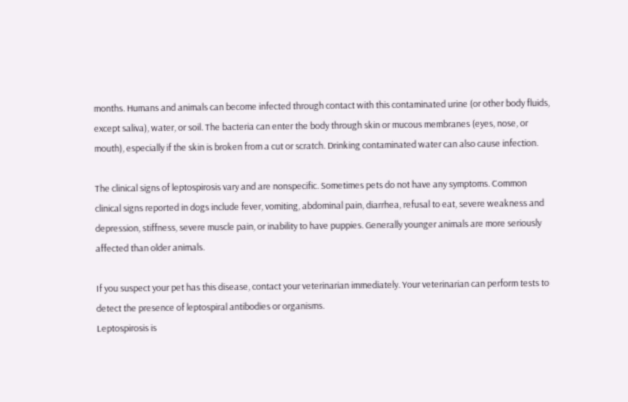months. Humans and animals can become infected through contact with this contaminated urine (or other body fluids, except saliva), water, or soil. The bacteria can enter the body through skin or mucous membranes (eyes, nose, or mouth), especially if the skin is broken from a cut or scratch. Drinking contaminated water can also cause infection.

The clinical signs of leptospirosis vary and are nonspecific. Sometimes pets do not have any symptoms. Common clinical signs reported in dogs include fever, vomiting, abdominal pain, diarrhea, refusal to eat, severe weakness and depression, stiffness, severe muscle pain, or inability to have puppies. Generally younger animals are more seriously affected than older animals.

If you suspect your pet has this disease, contact your veterinarian immediately. Your veterinarian can perform tests to detect the presence of leptospiral antibodies or organisms.
Leptospirosis is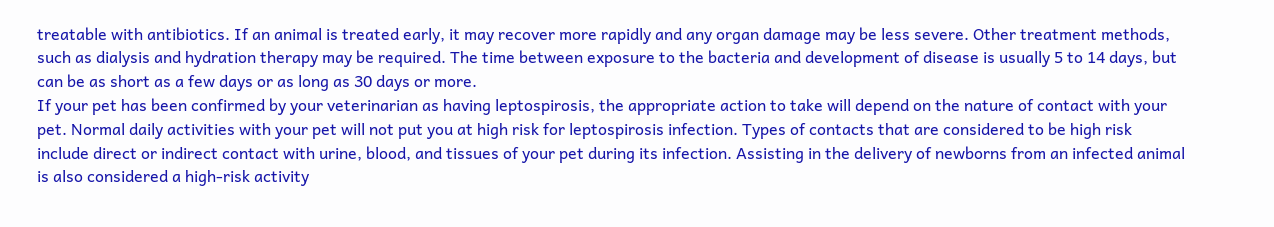treatable with antibiotics. If an animal is treated early, it may recover more rapidly and any organ damage may be less severe. Other treatment methods, such as dialysis and hydration therapy may be required. The time between exposure to the bacteria and development of disease is usually 5 to 14 days, but can be as short as a few days or as long as 30 days or more.
If your pet has been confirmed by your veterinarian as having leptospirosis, the appropriate action to take will depend on the nature of contact with your pet. Normal daily activities with your pet will not put you at high risk for leptospirosis infection. Types of contacts that are considered to be high risk include direct or indirect contact with urine, blood, and tissues of your pet during its infection. Assisting in the delivery of newborns from an infected animal is also considered a high-risk activity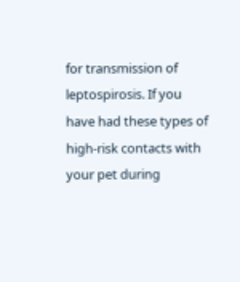for transmission of leptospirosis. If you have had these types of high-risk contacts with your pet during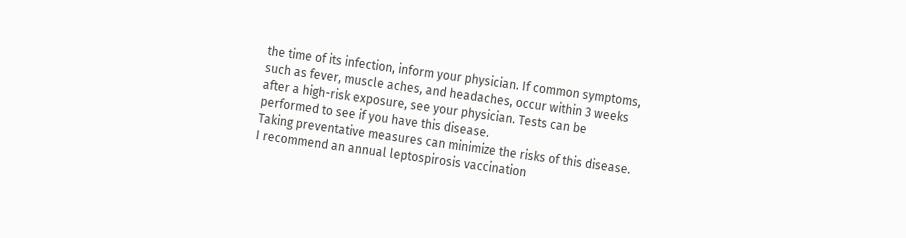the time of its infection, inform your physician. If common symptoms, such as fever, muscle aches, and headaches, occur within 3 weeks after a high-risk exposure, see your physician. Tests can be performed to see if you have this disease.
Taking preventative measures can minimize the risks of this disease. I recommend an annual leptospirosis vaccination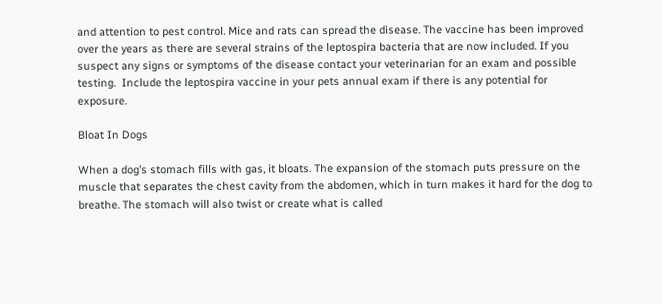and attention to pest control. Mice and rats can spread the disease. The vaccine has been improved over the years as there are several strains of the leptospira bacteria that are now included. If you suspect any signs or symptoms of the disease contact your veterinarian for an exam and possible testing.  Include the leptospira vaccine in your pets annual exam if there is any potential for exposure.

Bloat In Dogs

When a dog’s stomach fills with gas, it bloats. The expansion of the stomach puts pressure on the muscle that separates the chest cavity from the abdomen, which in turn makes it hard for the dog to breathe. The stomach will also twist or create what is called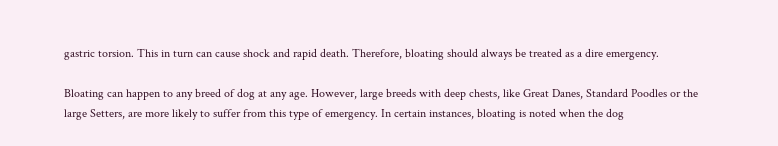gastric torsion. This in turn can cause shock and rapid death. Therefore, bloating should always be treated as a dire emergency.

Bloating can happen to any breed of dog at any age. However, large breeds with deep chests, like Great Danes, Standard Poodles or the large Setters, are more likely to suffer from this type of emergency. In certain instances, bloating is noted when the dog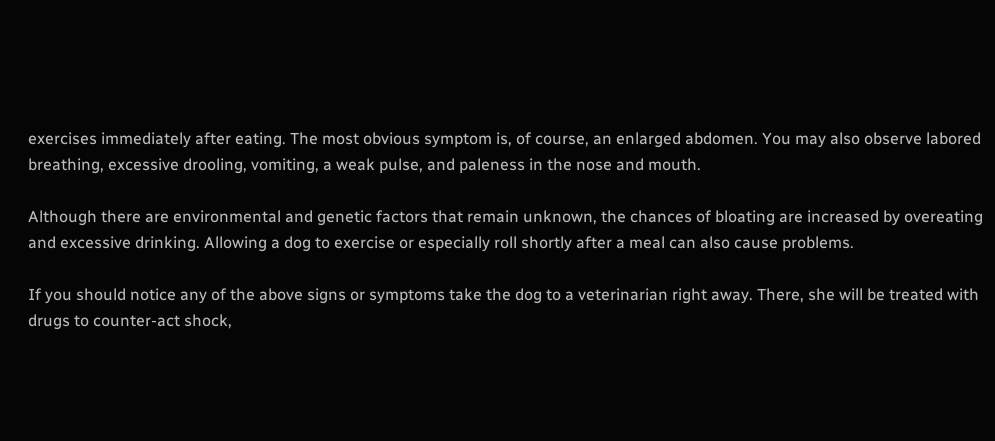exercises immediately after eating. The most obvious symptom is, of course, an enlarged abdomen. You may also observe labored breathing, excessive drooling, vomiting, a weak pulse, and paleness in the nose and mouth.

Although there are environmental and genetic factors that remain unknown, the chances of bloating are increased by overeating and excessive drinking. Allowing a dog to exercise or especially roll shortly after a meal can also cause problems.

If you should notice any of the above signs or symptoms take the dog to a veterinarian right away. There, she will be treated with drugs to counter-act shock,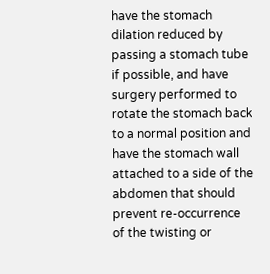have the stomach dilation reduced by passing a stomach tube if possible, and have surgery performed to rotate the stomach back to a normal position and have the stomach wall attached to a side of the abdomen that should prevent re-occurrence of the twisting or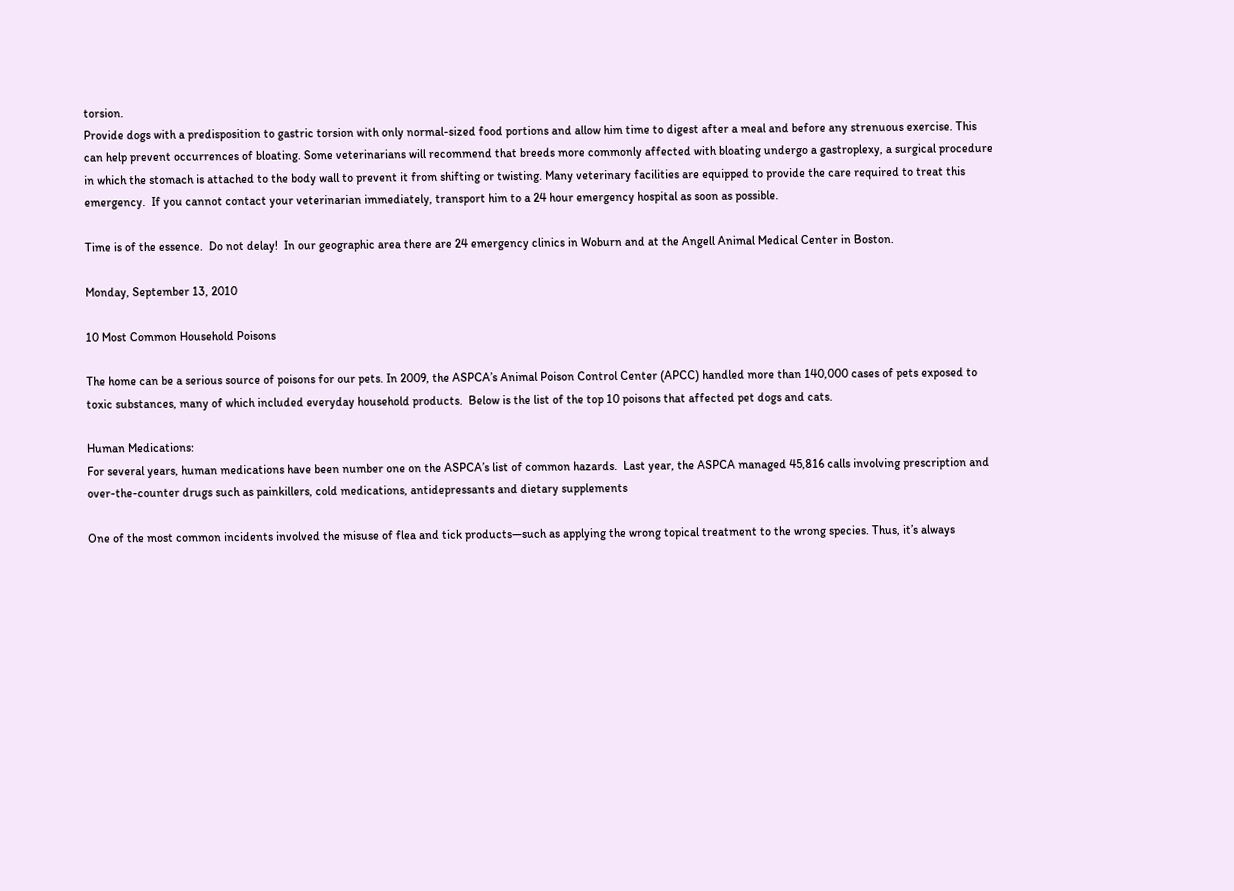torsion.
Provide dogs with a predisposition to gastric torsion with only normal-sized food portions and allow him time to digest after a meal and before any strenuous exercise. This can help prevent occurrences of bloating. Some veterinarians will recommend that breeds more commonly affected with bloating undergo a gastroplexy, a surgical procedure in which the stomach is attached to the body wall to prevent it from shifting or twisting. Many veterinary facilities are equipped to provide the care required to treat this emergency.  If you cannot contact your veterinarian immediately, transport him to a 24 hour emergency hospital as soon as possible.

Time is of the essence.  Do not delay!  In our geographic area there are 24 emergency clinics in Woburn and at the Angell Animal Medical Center in Boston.

Monday, September 13, 2010

10 Most Common Household Poisons

The home can be a serious source of poisons for our pets. In 2009, the ASPCA’s Animal Poison Control Center (APCC) handled more than 140,000 cases of pets exposed to toxic substances, many of which included everyday household products.  Below is the list of the top 10 poisons that affected pet dogs and cats.

Human Medications:
For several years, human medications have been number one on the ASPCA’s list of common hazards.  Last year, the ASPCA managed 45,816 calls involving prescription and over-the-counter drugs such as painkillers, cold medications, antidepressants and dietary supplements

One of the most common incidents involved the misuse of flea and tick products—such as applying the wrong topical treatment to the wrong species. Thus, it’s always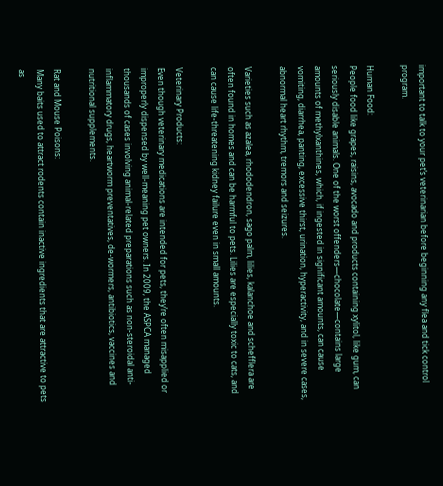important to talk to your pet’s veterinarian before beginning any flea and tick control program.

Human Food:
People food like grapes, raisins, avocado and products containing xylitol, like gum, can seriously disable animals. One of the worst offenders—chocolate—contains large amounts of methylxanthines, which, if ingested in significant amounts, can cause vomiting, diarrhea, panting, excessive thirst, urination, hyperactivity, and in severe cases, abnormal heart rhythm, tremors and seizures.

Varieties such as azalea, rhododendron, sago palm, lilies, kalanchoe and schefflera are often found in homes and can be harmful to pets. Lilies are especially toxic to cats, and can cause life-threatening kidney failure even in small amounts.

Veterinary Products:
Even though veterinary medications are intended for pets, they’re often misapplied or improperly dispensed by well-meaning pet owners. In 2009, the ASPCA managed thousands of cases involving animal-related preparations such as non-steroidal anti-inflammatory drugs, heartworm preventatives, de-wormers, antibiotics, vaccines and nutritional supplements.

Rat and Mouse Poisons:
Many baits used to attract rodents contain inactive ingredients that are attractive to pets as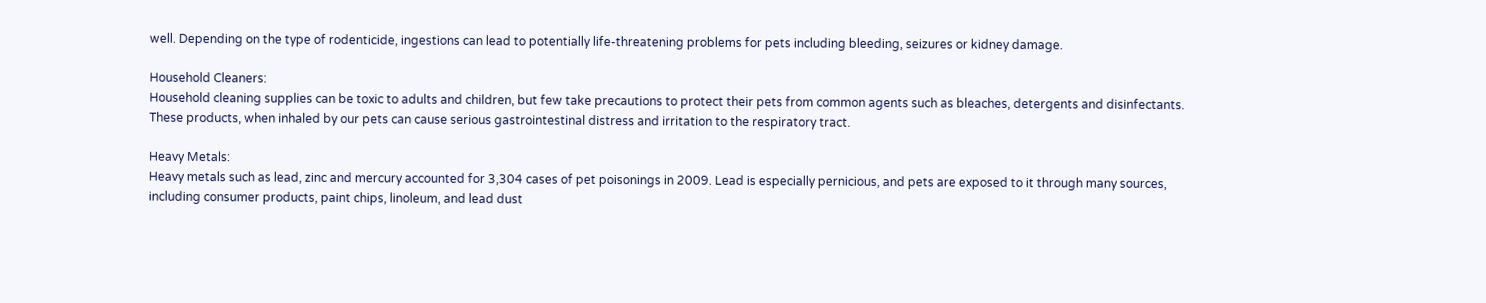well. Depending on the type of rodenticide, ingestions can lead to potentially life-threatening problems for pets including bleeding, seizures or kidney damage.

Household Cleaners:
Household cleaning supplies can be toxic to adults and children, but few take precautions to protect their pets from common agents such as bleaches, detergents and disinfectants.  These products, when inhaled by our pets can cause serious gastrointestinal distress and irritation to the respiratory tract.

Heavy Metals:
Heavy metals such as lead, zinc and mercury accounted for 3,304 cases of pet poisonings in 2009. Lead is especially pernicious, and pets are exposed to it through many sources, including consumer products, paint chips, linoleum, and lead dust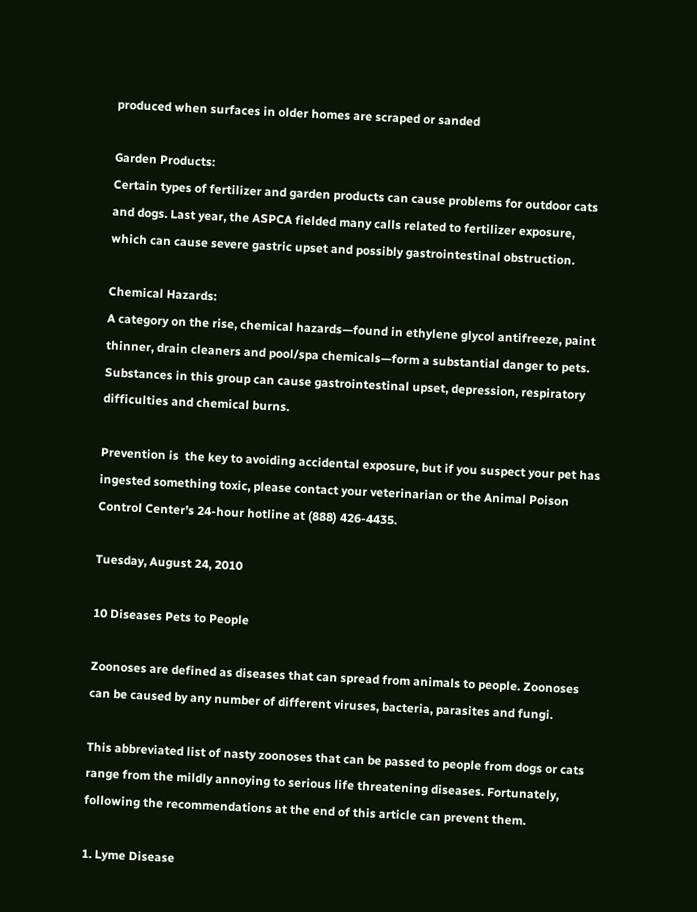produced when surfaces in older homes are scraped or sanded

Garden Products:
Certain types of fertilizer and garden products can cause problems for outdoor cats and dogs. Last year, the ASPCA fielded many calls related to fertilizer exposure, which can cause severe gastric upset and possibly gastrointestinal obstruction.

Chemical Hazards:
A category on the rise, chemical hazards—found in ethylene glycol antifreeze, paint thinner, drain cleaners and pool/spa chemicals—form a substantial danger to pets. Substances in this group can cause gastrointestinal upset, depression, respiratory difficulties and chemical burns.

Prevention is  the key to avoiding accidental exposure, but if you suspect your pet has ingested something toxic, please contact your veterinarian or the Animal Poison Control Center’s 24-hour hotline at (888) 426-4435.

Tuesday, August 24, 2010

10 Diseases Pets to People

Zoonoses are defined as diseases that can spread from animals to people. Zoonoses can be caused by any number of different viruses, bacteria, parasites and fungi.

This abbreviated list of nasty zoonoses that can be passed to people from dogs or cats range from the mildly annoying to serious life threatening diseases. Fortunately, following the recommendations at the end of this article can prevent them.

1. Lyme Disease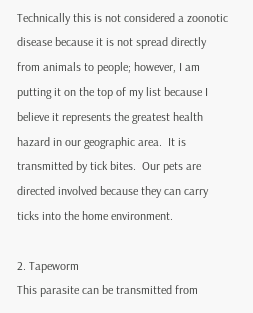Technically this is not considered a zoonotic disease because it is not spread directly from animals to people; however, I am putting it on the top of my list because I believe it represents the greatest health hazard in our geographic area.  It is transmitted by tick bites.  Our pets are directed involved because they can carry ticks into the home environment.

2. Tapeworm
This parasite can be transmitted from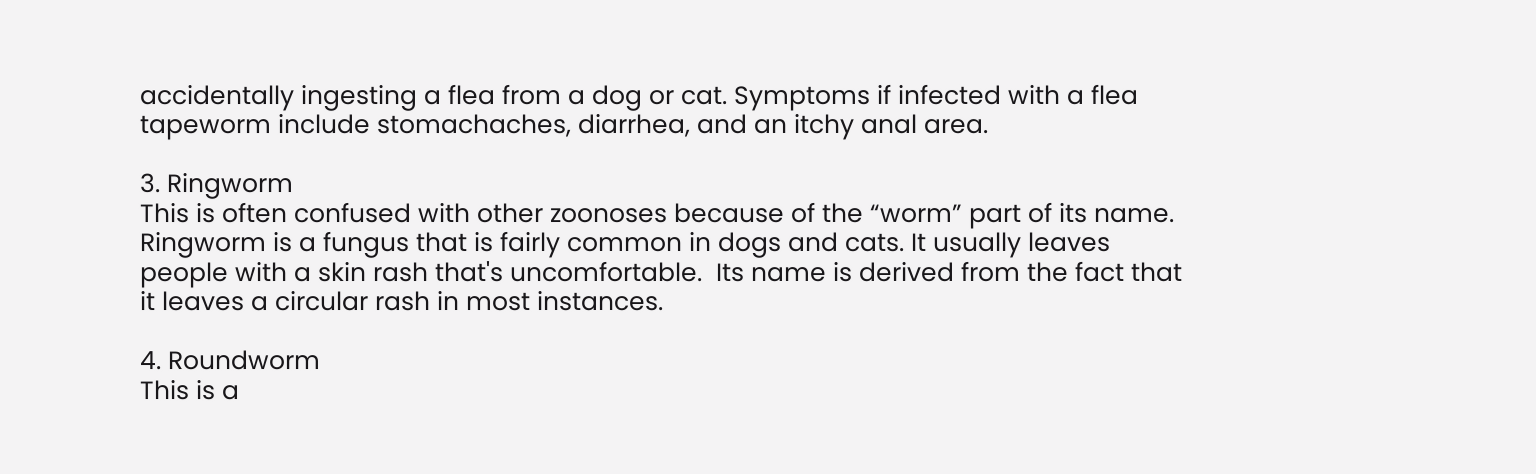accidentally ingesting a flea from a dog or cat. Symptoms if infected with a flea tapeworm include stomachaches, diarrhea, and an itchy anal area.

3. Ringworm
This is often confused with other zoonoses because of the “worm” part of its name. Ringworm is a fungus that is fairly common in dogs and cats. It usually leaves people with a skin rash that's uncomfortable.  Its name is derived from the fact that it leaves a circular rash in most instances.

4. Roundworm
This is a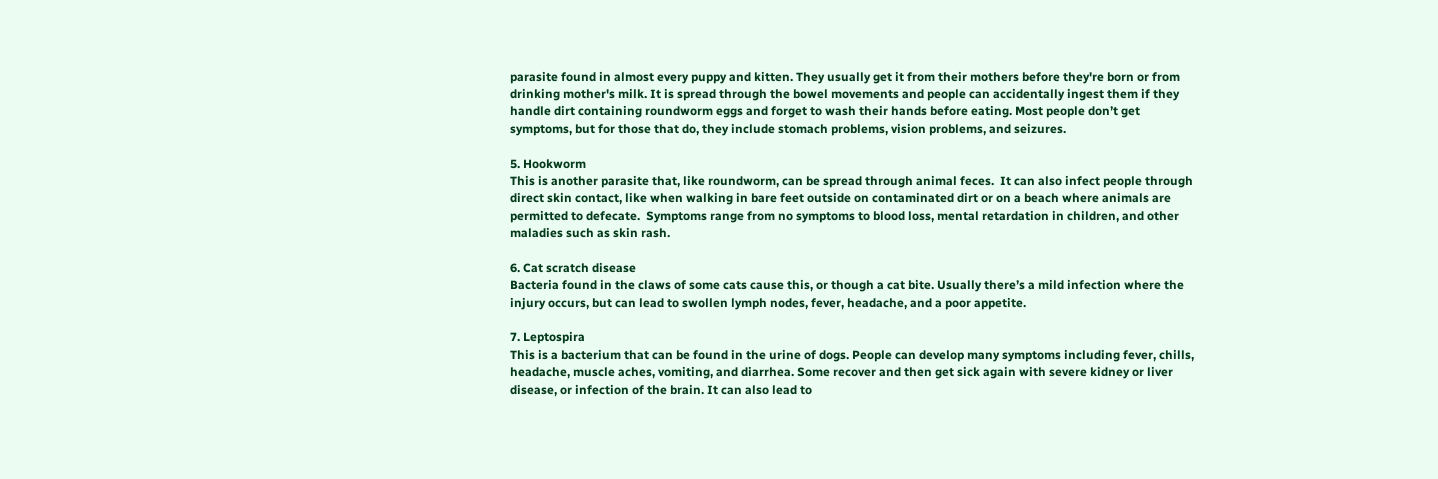parasite found in almost every puppy and kitten. They usually get it from their mothers before they're born or from drinking mother's milk. It is spread through the bowel movements and people can accidentally ingest them if they handle dirt containing roundworm eggs and forget to wash their hands before eating. Most people don’t get symptoms, but for those that do, they include stomach problems, vision problems, and seizures.

5. Hookworm
This is another parasite that, like roundworm, can be spread through animal feces.  It can also infect people through direct skin contact, like when walking in bare feet outside on contaminated dirt or on a beach where animals are permitted to defecate.  Symptoms range from no symptoms to blood loss, mental retardation in children, and other maladies such as skin rash.

6. Cat scratch disease
Bacteria found in the claws of some cats cause this, or though a cat bite. Usually there’s a mild infection where the injury occurs, but can lead to swollen lymph nodes, fever, headache, and a poor appetite.

7. Leptospira
This is a bacterium that can be found in the urine of dogs. People can develop many symptoms including fever, chills, headache, muscle aches, vomiting, and diarrhea. Some recover and then get sick again with severe kidney or liver disease, or infection of the brain. It can also lead to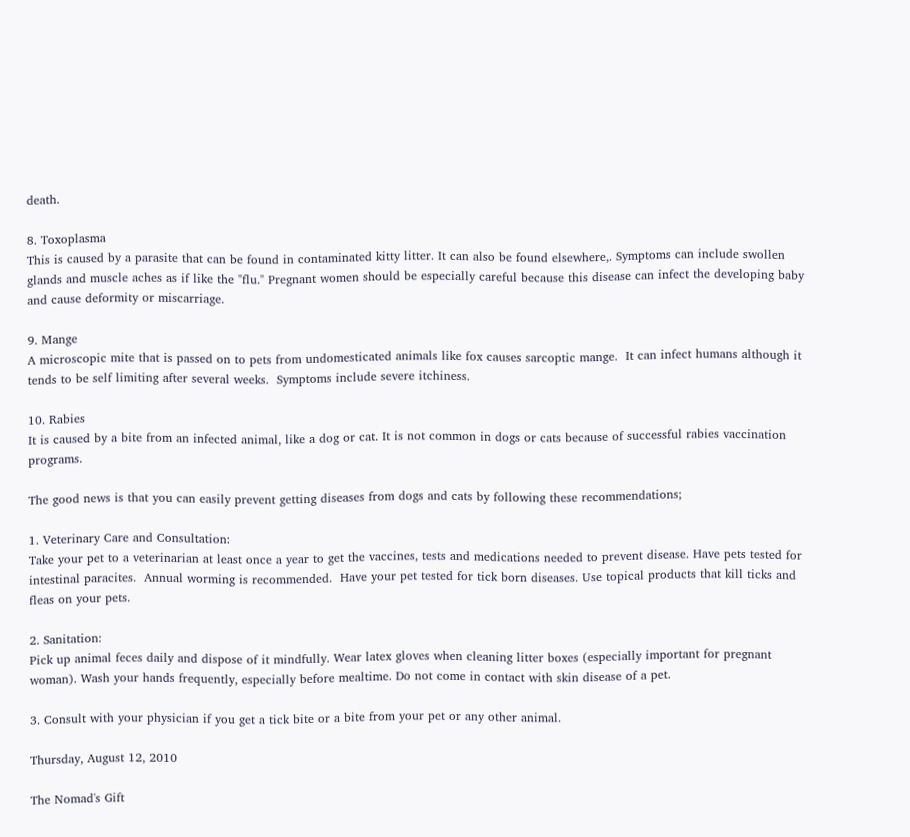death.

8. Toxoplasma
This is caused by a parasite that can be found in contaminated kitty litter. It can also be found elsewhere,. Symptoms can include swollen glands and muscle aches as if like the "flu." Pregnant women should be especially careful because this disease can infect the developing baby and cause deformity or miscarriage.

9. Mange
A microscopic mite that is passed on to pets from undomesticated animals like fox causes sarcoptic mange.  It can infect humans although it tends to be self limiting after several weeks.  Symptoms include severe itchiness.

10. Rabies
It is caused by a bite from an infected animal, like a dog or cat. It is not common in dogs or cats because of successful rabies vaccination programs.

The good news is that you can easily prevent getting diseases from dogs and cats by following these recommendations;

1. Veterinary Care and Consultation:
Take your pet to a veterinarian at least once a year to get the vaccines, tests and medications needed to prevent disease. Have pets tested for intestinal paracites.  Annual worming is recommended.  Have your pet tested for tick born diseases. Use topical products that kill ticks and fleas on your pets.

2. Sanitation:
Pick up animal feces daily and dispose of it mindfully. Wear latex gloves when cleaning litter boxes (especially important for pregnant woman). Wash your hands frequently, especially before mealtime. Do not come in contact with skin disease of a pet.

3. Consult with your physician if you get a tick bite or a bite from your pet or any other animal.

Thursday, August 12, 2010

The Nomad's Gift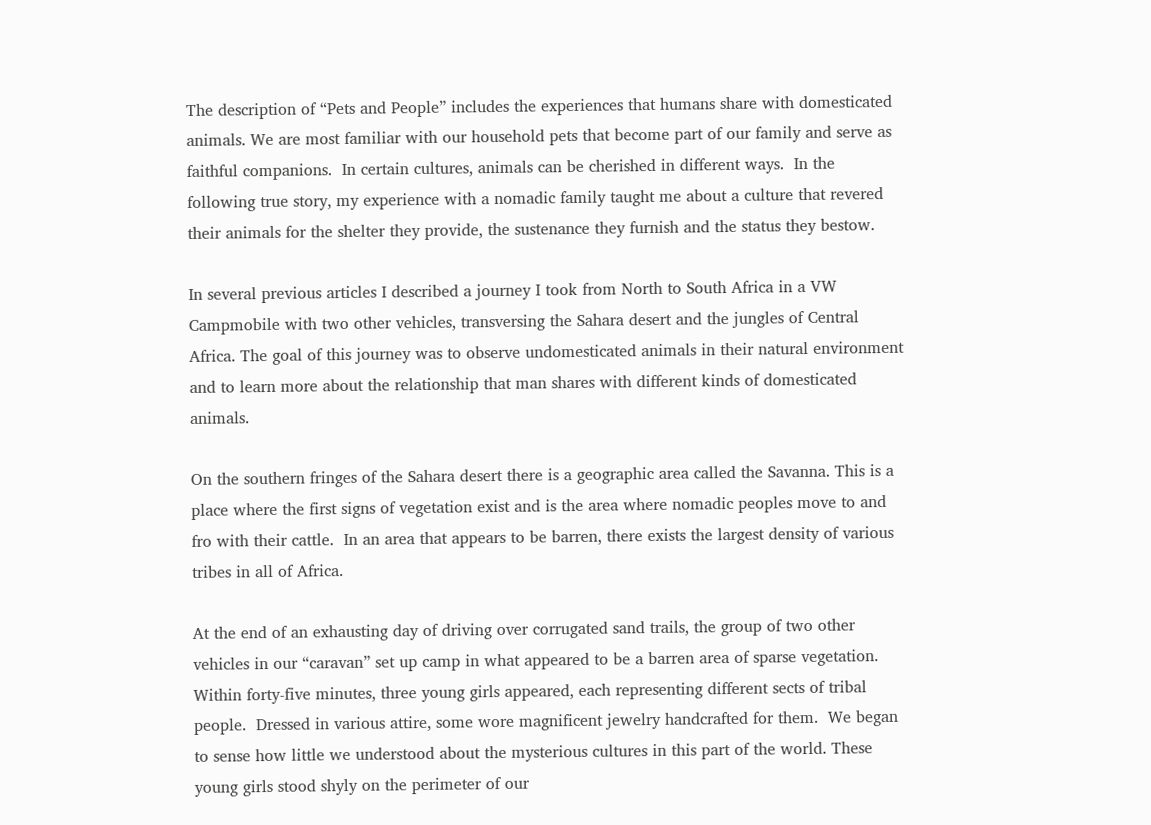The description of “Pets and People” includes the experiences that humans share with domesticated animals. We are most familiar with our household pets that become part of our family and serve as faithful companions.  In certain cultures, animals can be cherished in different ways.  In the following true story, my experience with a nomadic family taught me about a culture that revered their animals for the shelter they provide, the sustenance they furnish and the status they bestow.

In several previous articles I described a journey I took from North to South Africa in a VW Campmobile with two other vehicles, transversing the Sahara desert and the jungles of Central Africa. The goal of this journey was to observe undomesticated animals in their natural environment and to learn more about the relationship that man shares with different kinds of domesticated animals.

On the southern fringes of the Sahara desert there is a geographic area called the Savanna. This is a place where the first signs of vegetation exist and is the area where nomadic peoples move to and fro with their cattle.  In an area that appears to be barren, there exists the largest density of various tribes in all of Africa.

At the end of an exhausting day of driving over corrugated sand trails, the group of two other vehicles in our “caravan” set up camp in what appeared to be a barren area of sparse vegetation.  Within forty-five minutes, three young girls appeared, each representing different sects of tribal people.  Dressed in various attire, some wore magnificent jewelry handcrafted for them.  We began to sense how little we understood about the mysterious cultures in this part of the world. These young girls stood shyly on the perimeter of our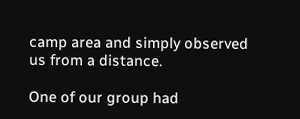camp area and simply observed us from a distance.

One of our group had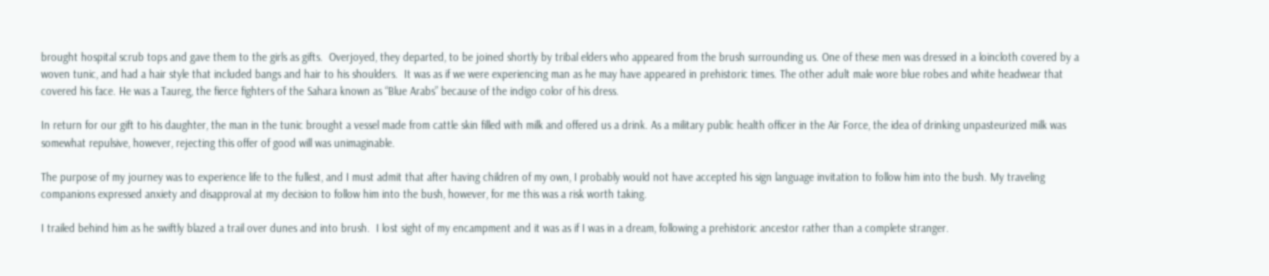brought hospital scrub tops and gave them to the girls as gifts.  Overjoyed, they departed, to be joined shortly by tribal elders who appeared from the brush surrounding us. One of these men was dressed in a loincloth covered by a woven tunic, and had a hair style that included bangs and hair to his shoulders.  It was as if we were experiencing man as he may have appeared in prehistoric times. The other adult male wore blue robes and white headwear that covered his face. He was a Taureg, the fierce fighters of the Sahara known as “Blue Arabs” because of the indigo color of his dress.

In return for our gift to his daughter, the man in the tunic brought a vessel made from cattle skin filled with milk and offered us a drink. As a military public health officer in the Air Force, the idea of drinking unpasteurized milk was somewhat repulsive, however, rejecting this offer of good will was unimaginable.

The purpose of my journey was to experience life to the fullest, and I must admit that after having children of my own, I probably would not have accepted his sign language invitation to follow him into the bush. My traveling companions expressed anxiety and disapproval at my decision to follow him into the bush, however, for me this was a risk worth taking.

I trailed behind him as he swiftly blazed a trail over dunes and into brush.  I lost sight of my encampment and it was as if I was in a dream, following a prehistoric ancestor rather than a complete stranger.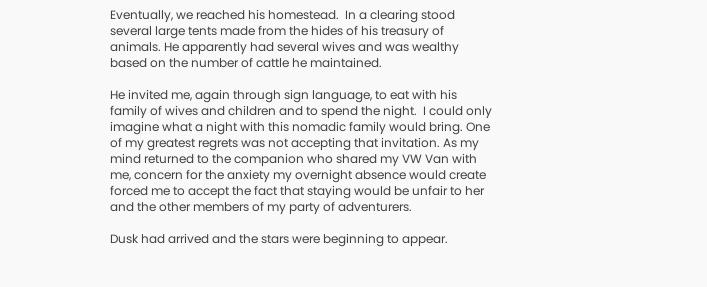Eventually, we reached his homestead.  In a clearing stood several large tents made from the hides of his treasury of animals. He apparently had several wives and was wealthy based on the number of cattle he maintained.

He invited me, again through sign language, to eat with his family of wives and children and to spend the night.  I could only imagine what a night with this nomadic family would bring. One of my greatest regrets was not accepting that invitation. As my mind returned to the companion who shared my VW Van with me, concern for the anxiety my overnight absence would create forced me to accept the fact that staying would be unfair to her and the other members of my party of adventurers.

Dusk had arrived and the stars were beginning to appear.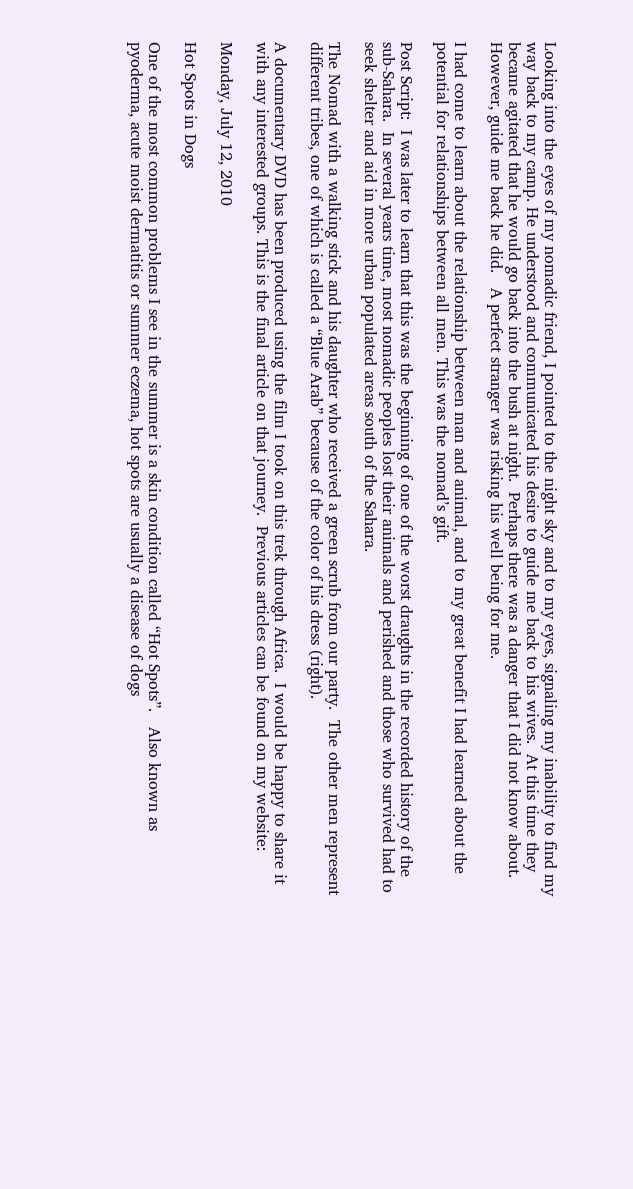Looking into the eyes of my nomadic friend, I pointed to the night sky and to my eyes, signaling my inability to find my way back to my camp. He understood and communicated his desire to guide me back to his wives.  At this time they became agitated that he would go back into the bush at night.  Perhaps there was a danger that I did not know about.  However, guide me back he did.   A perfect stranger was risking his well being for me.

I had come to learn about the relationship between man and animal, and to my great benefit I had learned about the potential for relationships between all men. This was the nomad’s gift.

Post Script:  I was later to learn that this was the beginning of one of the worst draughts in the recorded history of the sub-Sahara.  In several years time, most nomadic peoples lost their animals and perished and those who survived had to seek shelter and aid in more urban populated areas south of the Sahara.

The Nomad with a walking stick and his daughter who received a green scrub from our party.  The other men represent different tribes, one of which is called a “Blue Arab” because of the color of his dress (right).

A documentary DVD has been produced using the film I took on this trek through Africa.  I would be happy to share it with any interested groups. This is the final article on that journey.  Previous articles can be found on my website:

Monday, July 12, 2010

Hot Spots in Dogs

One of the most common problems I see in the summer is a skin condition called “Hot Spots”.   Also known as pyoderma, acute moist dermatitis or summer eczema, hot spots are usually a disease of dogs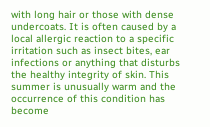with long hair or those with dense undercoats. It is often caused by a local allergic reaction to a specific irritation such as insect bites, ear infections or anything that disturbs the healthy integrity of skin. This summer is unusually warm and the occurrence of this condition has become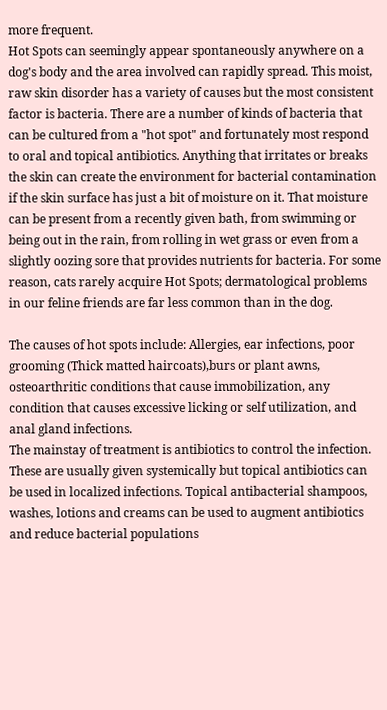more frequent.
Hot Spots can seemingly appear spontaneously anywhere on a dog's body and the area involved can rapidly spread. This moist, raw skin disorder has a variety of causes but the most consistent factor is bacteria. There are a number of kinds of bacteria that can be cultured from a "hot spot" and fortunately most respond to oral and topical antibiotics. Anything that irritates or breaks the skin can create the environment for bacterial contamination if the skin surface has just a bit of moisture on it. That moisture can be present from a recently given bath, from swimming or being out in the rain, from rolling in wet grass or even from a slightly oozing sore that provides nutrients for bacteria. For some reason, cats rarely acquire Hot Spots; dermatological problems in our feline friends are far less common than in the dog.

The causes of hot spots include: Allergies, ear infections, poor grooming (Thick matted haircoats),burs or plant awns, osteoarthritic conditions that cause immobilization, any condition that causes excessive licking or self utilization, and anal gland infections.
The mainstay of treatment is antibiotics to control the infection. These are usually given systemically but topical antibiotics can be used in localized infections. Topical antibacterial shampoos, washes, lotions and creams can be used to augment antibiotics and reduce bacterial populations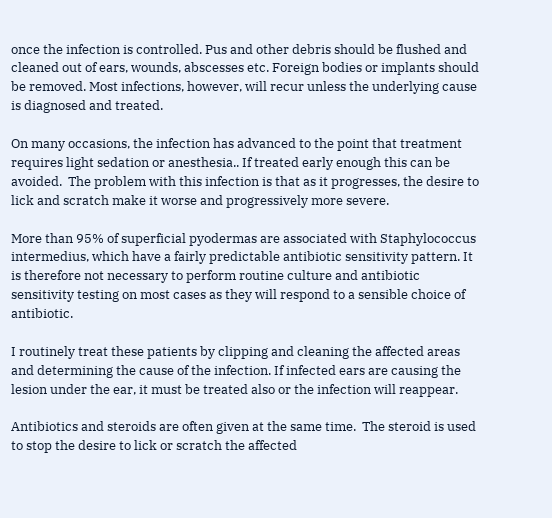once the infection is controlled. Pus and other debris should be flushed and cleaned out of ears, wounds, abscesses etc. Foreign bodies or implants should be removed. Most infections, however, will recur unless the underlying cause is diagnosed and treated.

On many occasions, the infection has advanced to the point that treatment requires light sedation or anesthesia.. If treated early enough this can be avoided.  The problem with this infection is that as it progresses, the desire to lick and scratch make it worse and progressively more severe.

More than 95% of superficial pyodermas are associated with Staphylococcus intermedius, which have a fairly predictable antibiotic sensitivity pattern. It is therefore not necessary to perform routine culture and antibiotic sensitivity testing on most cases as they will respond to a sensible choice of antibiotic.

I routinely treat these patients by clipping and cleaning the affected areas and determining the cause of the infection. If infected ears are causing the lesion under the ear, it must be treated also or the infection will reappear.

Antibiotics and steroids are often given at the same time.  The steroid is used to stop the desire to lick or scratch the affected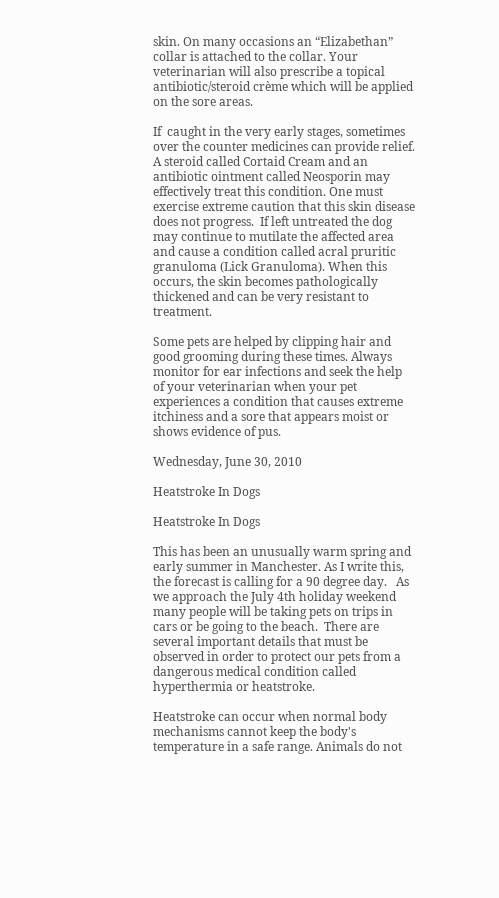skin. On many occasions an “Elizabethan” collar is attached to the collar. Your veterinarian will also prescribe a topical antibiotic/steroid crème which will be applied on the sore areas.

If  caught in the very early stages, sometimes over the counter medicines can provide relief.  A steroid called Cortaid Cream and an antibiotic ointment called Neosporin may effectively treat this condition. One must exercise extreme caution that this skin disease does not progress.  If left untreated the dog may continue to mutilate the affected area and cause a condition called acral pruritic granuloma (Lick Granuloma). When this occurs, the skin becomes pathologically thickened and can be very resistant to treatment.

Some pets are helped by clipping hair and good grooming during these times. Always monitor for ear infections and seek the help of your veterinarian when your pet experiences a condition that causes extreme itchiness and a sore that appears moist or shows evidence of pus.

Wednesday, June 30, 2010

Heatstroke In Dogs

Heatstroke In Dogs

This has been an unusually warm spring and early summer in Manchester. As I write this, the forecast is calling for a 90 degree day.   As we approach the July 4th holiday weekend many people will be taking pets on trips in cars or be going to the beach.  There are several important details that must be observed in order to protect our pets from a dangerous medical condition called hyperthermia or heatstroke.

Heatstroke can occur when normal body mechanisms cannot keep the body's temperature in a safe range. Animals do not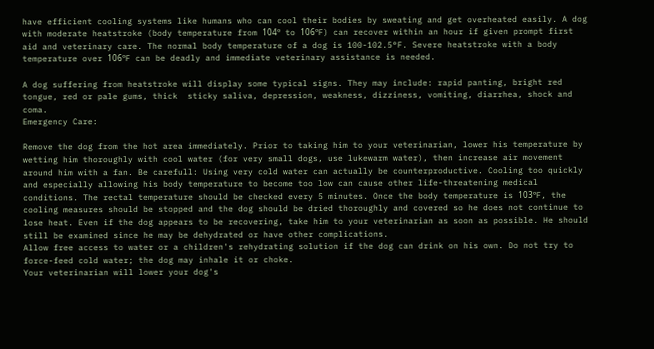have efficient cooling systems like humans who can cool their bodies by sweating and get overheated easily. A dog with moderate heatstroke (body temperature from 104º to 106ºF) can recover within an hour if given prompt first aid and veterinary care. The normal body temperature of a dog is 100-102.5°F. Severe heatstroke with a body temperature over 106ºF can be deadly and immediate veterinary assistance is needed.

A dog suffering from heatstroke will display some typical signs. They may include: rapid panting, bright red tongue, red or pale gums, thick  sticky saliva, depression, weakness, dizziness, vomiting, diarrhea, shock and coma.
Emergency Care:

Remove the dog from the hot area immediately. Prior to taking him to your veterinarian, lower his temperature by wetting him thoroughly with cool water (for very small dogs, use lukewarm water), then increase air movement around him with a fan. Be carefull: Using very cold water can actually be counterproductive. Cooling too quickly and especially allowing his body temperature to become too low can cause other life-threatening medical conditions. The rectal temperature should be checked every 5 minutes. Once the body temperature is 103ºF, the cooling measures should be stopped and the dog should be dried thoroughly and covered so he does not continue to lose heat. Even if the dog appears to be recovering, take him to your veterinarian as soon as possible. He should still be examined since he may be dehydrated or have other complications.
Allow free access to water or a children's rehydrating solution if the dog can drink on his own. Do not try to force-feed cold water; the dog may inhale it or choke.
Your veterinarian will lower your dog's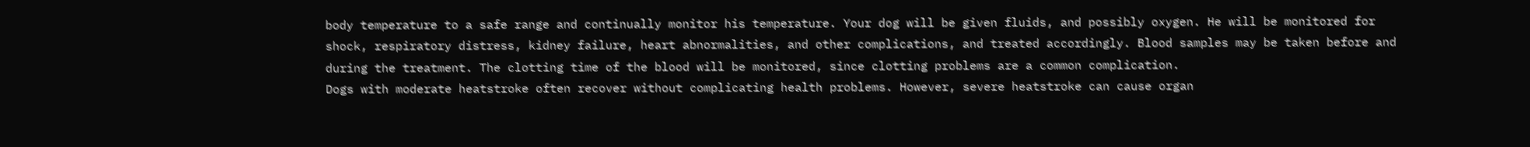body temperature to a safe range and continually monitor his temperature. Your dog will be given fluids, and possibly oxygen. He will be monitored for shock, respiratory distress, kidney failure, heart abnormalities, and other complications, and treated accordingly. Blood samples may be taken before and during the treatment. The clotting time of the blood will be monitored, since clotting problems are a common complication.
Dogs with moderate heatstroke often recover without complicating health problems. However, severe heatstroke can cause organ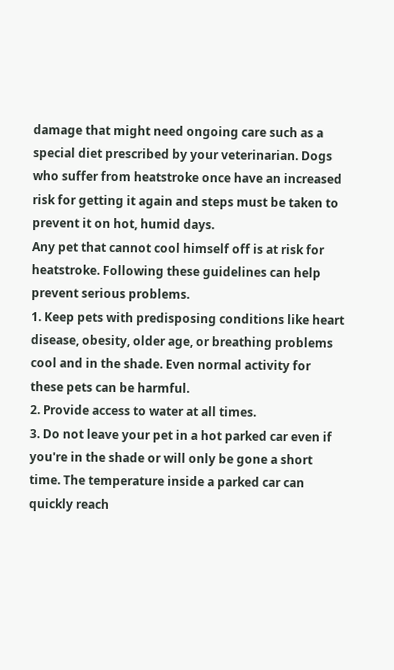damage that might need ongoing care such as a special diet prescribed by your veterinarian. Dogs who suffer from heatstroke once have an increased risk for getting it again and steps must be taken to prevent it on hot, humid days.
Any pet that cannot cool himself off is at risk for heatstroke. Following these guidelines can help prevent serious problems.
1. Keep pets with predisposing conditions like heart disease, obesity, older age, or breathing problems cool and in the shade. Even normal activity for these pets can be harmful.
2. Provide access to water at all times.
3. Do not leave your pet in a hot parked car even if you're in the shade or will only be gone a short time. The temperature inside a parked car can quickly reach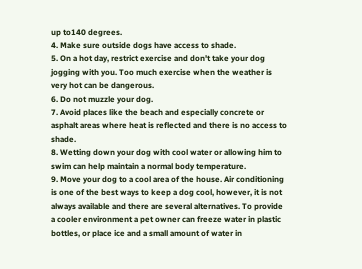up to140 degrees.
4. Make sure outside dogs have access to shade.
5. On a hot day, restrict exercise and don't take your dog jogging with you. Too much exercise when the weather is very hot can be dangerous.
6. Do not muzzle your dog.
7. Avoid places like the beach and especially concrete or asphalt areas where heat is reflected and there is no access to shade.
8. Wetting down your dog with cool water or allowing him to swim can help maintain a normal body temperature.
9. Move your dog to a cool area of the house. Air conditioning is one of the best ways to keep a dog cool, however, it is not always available and there are several alternatives. To provide a cooler environment a pet owner can freeze water in plastic bottles, or place ice and a small amount of water in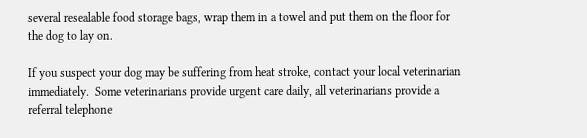several resealable food storage bags, wrap them in a towel and put them on the floor for the dog to lay on.

If you suspect your dog may be suffering from heat stroke, contact your local veterinarian immediately.  Some veterinarians provide urgent care daily, all veterinarians provide a referral telephone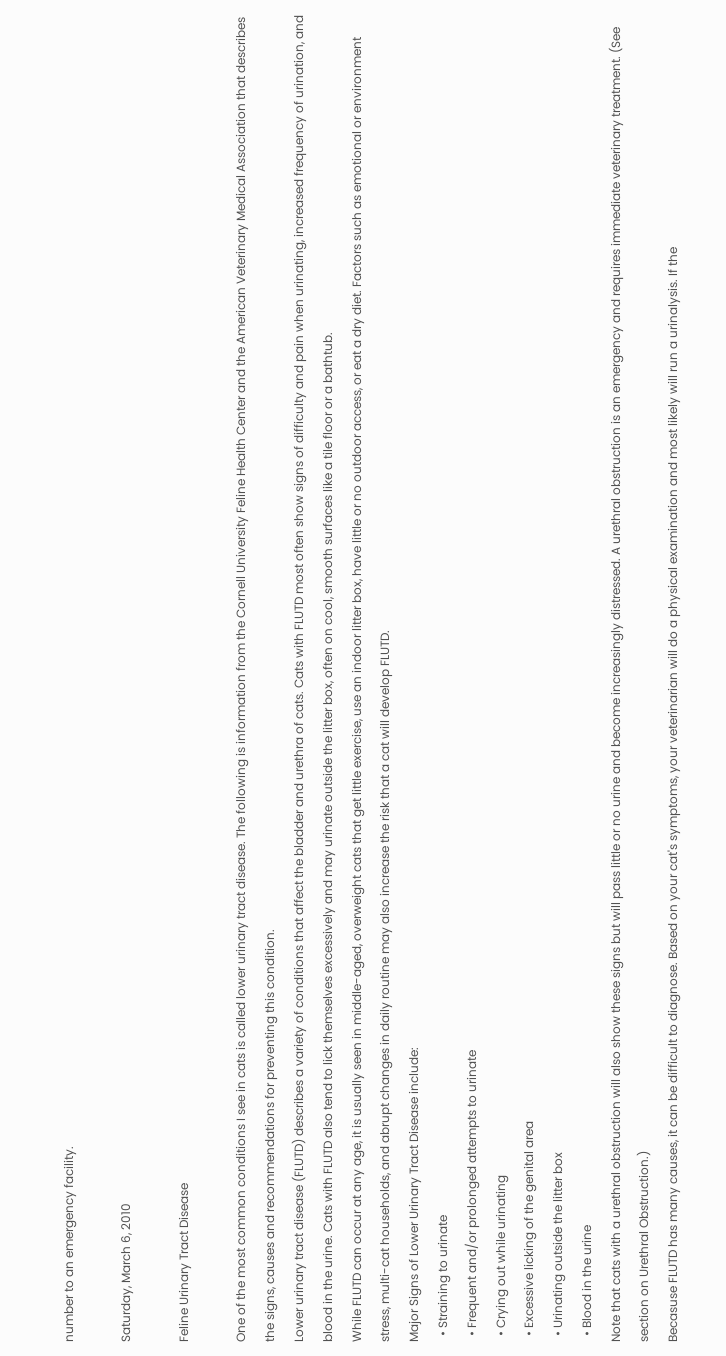number to an emergency facility.

Saturday, March 6, 2010

Feline Urinary Tract Disease

One of the most common conditions I see in cats is called lower urinary tract disease. The following is information from the Cornell University Feline Health Center and the American Veterinary Medical Association that describes the signs, causes and recommendations for preventing this condition.
Lower urinary tract disease (FLUTD) describes a variety of conditions that affect the bladder and urethra of cats. Cats with FLUTD most often show signs of difficulty and pain when urinating, increased frequency of urination, and blood in the urine. Cats with FLUTD also tend to lick themselves excessively and may urinate outside the litter box, often on cool, smooth surfaces like a tile floor or a bathtub.
While FLUTD can occur at any age, it is usually seen in middle-aged, overweight cats that get little exercise, use an indoor litter box, have little or no outdoor access, or eat a dry diet. Factors such as emotional or environment stress, multi-cat households, and abrupt changes in daily routine may also increase the risk that a cat will develop FLUTD.
Major Signs of Lower Urinary Tract Disease include:
  • Straining to urinate
  • Frequent and/or prolonged attempts to urinate
  • Crying out while urinating
  • Excessive licking of the genital area
  • Urinating outside the litter box
  • Blood in the urine
Note that cats with a urethral obstruction will also show these signs but will pass little or no urine and become increasingly distressed. A urethral obstruction is an emergency and requires immediate veterinary treatment. (See section on Urethral Obstruction.)
Becasuse FLUTD has many causes, it can be difficult to diagnose. Based on your cat's symptoms, your veterinarian will do a physical examination and most likely will run a urinalysis. If the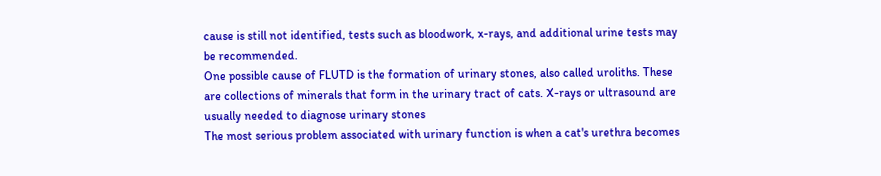cause is still not identified, tests such as bloodwork, x-rays, and additional urine tests may be recommended.
One possible cause of FLUTD is the formation of urinary stones, also called uroliths. These are collections of minerals that form in the urinary tract of cats. X-rays or ultrasound are usually needed to diagnose urinary stones
The most serious problem associated with urinary function is when a cat's urethra becomes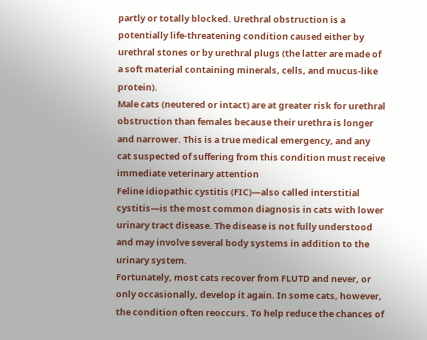partly or totally blocked. Urethral obstruction is a potentially life-threatening condition caused either by urethral stones or by urethral plugs (the latter are made of a soft material containing minerals, cells, and mucus-like protein).
Male cats (neutered or intact) are at greater risk for urethral obstruction than females because their urethra is longer and narrower. This is a true medical emergency, and any cat suspected of suffering from this condition must receive immediate veterinary attention
Feline idiopathic cystitis (FIC)—also called interstitial cystitis—is the most common diagnosis in cats with lower urinary tract disease. The disease is not fully understood and may involve several body systems in addition to the urinary system.
Fortunately, most cats recover from FLUTD and never, or only occasionally, develop it again. In some cats, however, the condition often reoccurs. To help reduce the chances of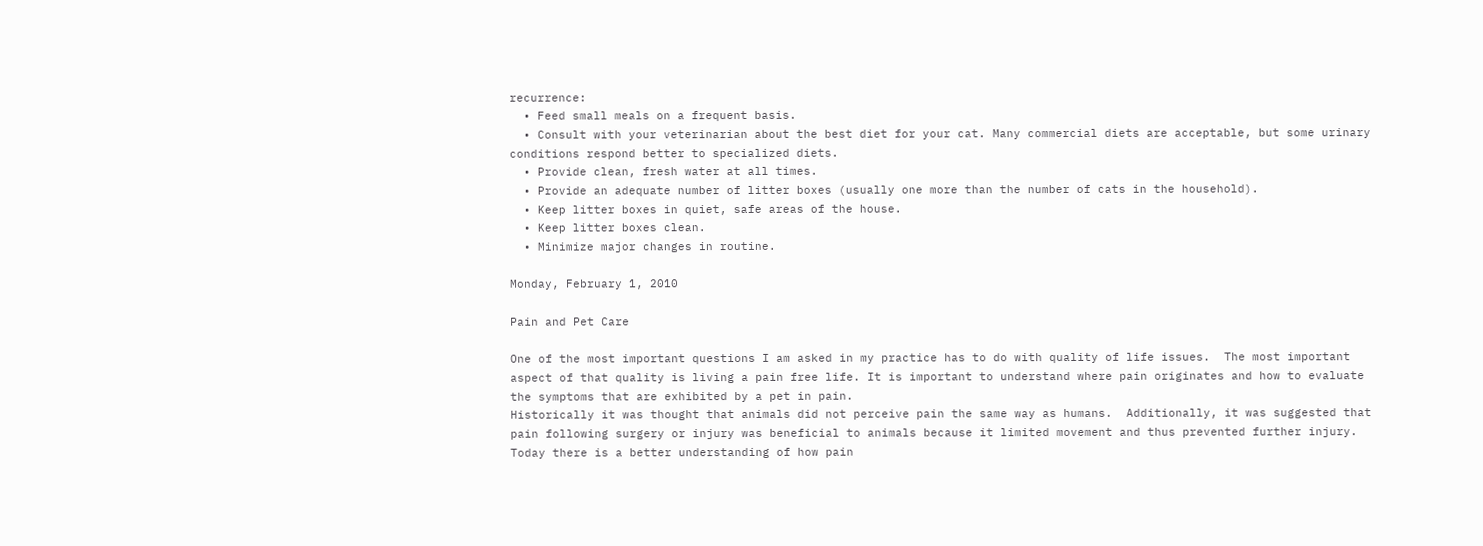recurrence:
  • Feed small meals on a frequent basis.
  • Consult with your veterinarian about the best diet for your cat. Many commercial diets are acceptable, but some urinary conditions respond better to specialized diets.
  • Provide clean, fresh water at all times.
  • Provide an adequate number of litter boxes (usually one more than the number of cats in the household).
  • Keep litter boxes in quiet, safe areas of the house.
  • Keep litter boxes clean.
  • Minimize major changes in routine.

Monday, February 1, 2010

Pain and Pet Care

One of the most important questions I am asked in my practice has to do with quality of life issues.  The most important aspect of that quality is living a pain free life. It is important to understand where pain originates and how to evaluate the symptoms that are exhibited by a pet in pain.
Historically it was thought that animals did not perceive pain the same way as humans.  Additionally, it was suggested that pain following surgery or injury was beneficial to animals because it limited movement and thus prevented further injury.
Today there is a better understanding of how pain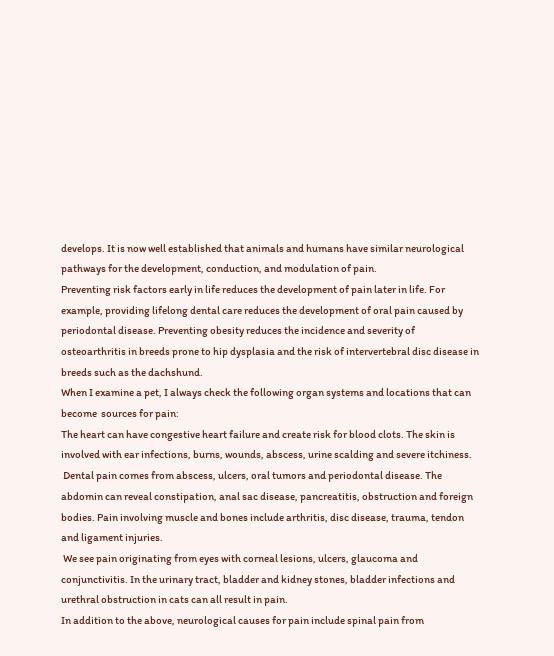develops. It is now well established that animals and humans have similar neurological pathways for the development, conduction, and modulation of pain.
Preventing risk factors early in life reduces the development of pain later in life. For example, providing lifelong dental care reduces the development of oral pain caused by periodontal disease. Preventing obesity reduces the incidence and severity of osteoarthritis in breeds prone to hip dysplasia and the risk of intervertebral disc disease in breeds such as the dachshund.
When I examine a pet, I always check the following organ systems and locations that can become  sources for pain:
The heart can have congestive heart failure and create risk for blood clots. The skin is involved with ear infections, burns, wounds, abscess, urine scalding and severe itchiness.
 Dental pain comes from abscess, ulcers, oral tumors and periodontal disease. The abdomin can reveal constipation, anal sac disease, pancreatitis, obstruction and foreign bodies. Pain involving muscle and bones include arthritis, disc disease, trauma, tendon and ligament injuries.
 We see pain originating from eyes with corneal lesions, ulcers, glaucoma and conjunctivitis. In the urinary tract, bladder and kidney stones, bladder infections and urethral obstruction in cats can all result in pain.
In addition to the above, neurological causes for pain include spinal pain from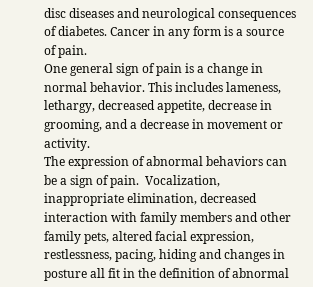disc diseases and neurological consequences of diabetes. Cancer in any form is a source of pain.
One general sign of pain is a change in normal behavior. This includes lameness, lethargy, decreased appetite, decrease in grooming, and a decrease in movement or activity.
The expression of abnormal behaviors can be a sign of pain.  Vocalization, inappropriate elimination, decreased interaction with family members and other family pets, altered facial expression, restlessness, pacing, hiding and changes in posture all fit in the definition of abnormal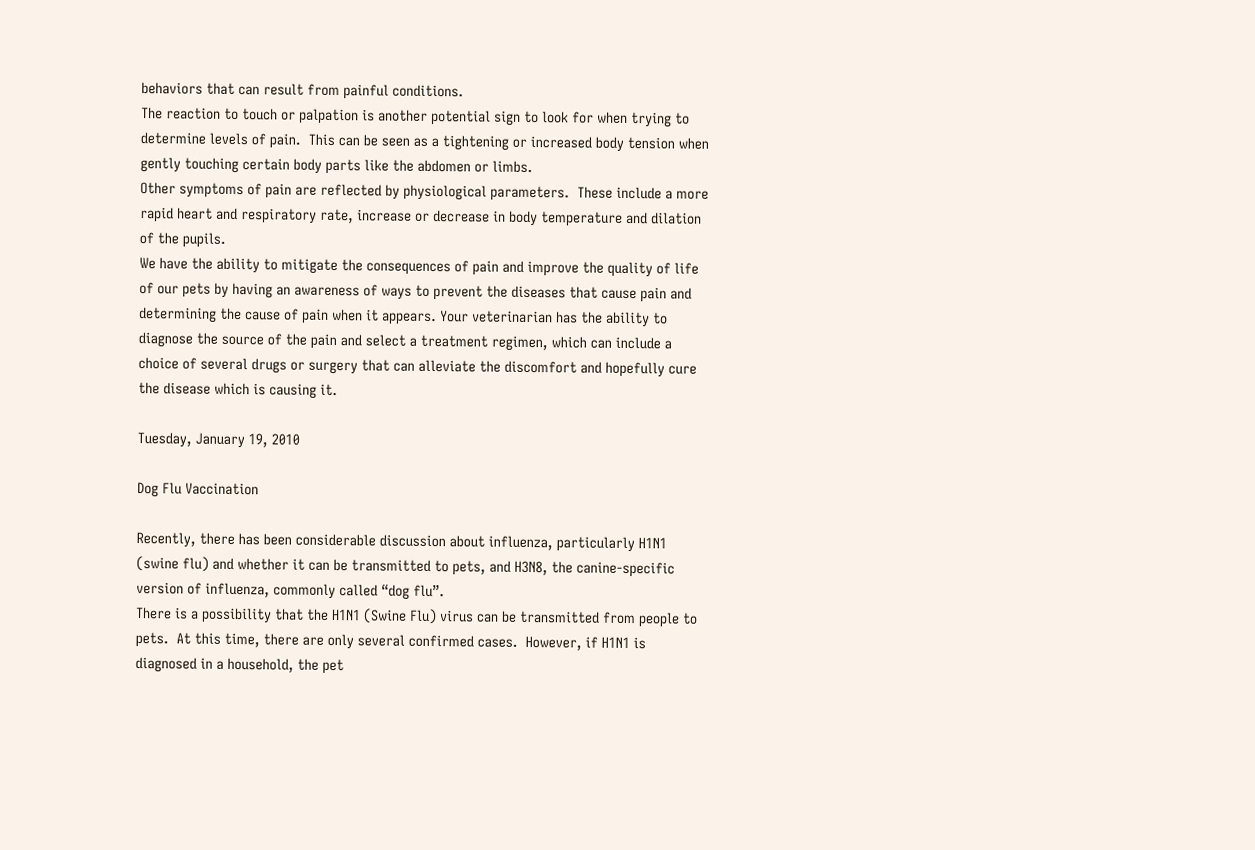behaviors that can result from painful conditions.
The reaction to touch or palpation is another potential sign to look for when trying to determine levels of pain.  This can be seen as a tightening or increased body tension when gently touching certain body parts like the abdomen or limbs.
Other symptoms of pain are reflected by physiological parameters.  These include a more rapid heart and respiratory rate, increase or decrease in body temperature and dilation of the pupils.
We have the ability to mitigate the consequences of pain and improve the quality of life of our pets by having an awareness of ways to prevent the diseases that cause pain and determining the cause of pain when it appears. Your veterinarian has the ability to diagnose the source of the pain and select a treatment regimen, which can include a choice of several drugs or surgery that can alleviate the discomfort and hopefully cure the disease which is causing it.

Tuesday, January 19, 2010

Dog Flu Vaccination

Recently, there has been considerable discussion about influenza, particularly H1N1 (swine flu) and whether it can be transmitted to pets, and H3N8, the canine-specific version of influenza, commonly called “dog flu”.
There is a possibility that the H1N1 (Swine Flu) virus can be transmitted from people to pets.  At this time, there are only several confirmed cases.  However, if H1N1 is diagnosed in a household, the pet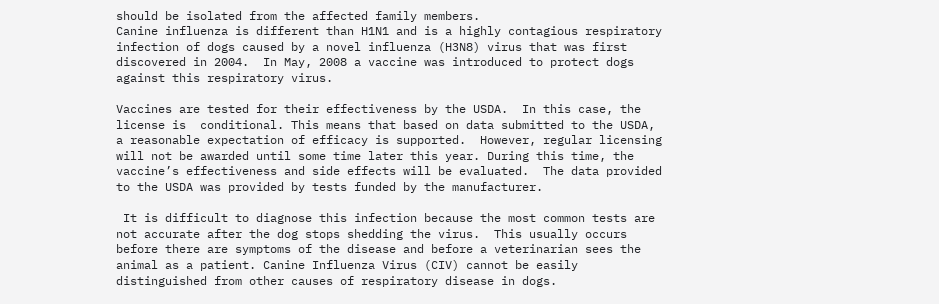should be isolated from the affected family members.
Canine influenza is different than H1N1 and is a highly contagious respiratory infection of dogs caused by a novel influenza (H3N8) virus that was first discovered in 2004.  In May, 2008 a vaccine was introduced to protect dogs against this respiratory virus.

Vaccines are tested for their effectiveness by the USDA.  In this case, the license is  conditional. This means that based on data submitted to the USDA, a reasonable expectation of efficacy is supported.  However, regular licensing will not be awarded until some time later this year. During this time, the vaccine’s effectiveness and side effects will be evaluated.  The data provided to the USDA was provided by tests funded by the manufacturer.

 It is difficult to diagnose this infection because the most common tests are not accurate after the dog stops shedding the virus.  This usually occurs before there are symptoms of the disease and before a veterinarian sees the animal as a patient. Canine Influenza Virus (CIV) cannot be easily distinguished from other causes of respiratory disease in dogs.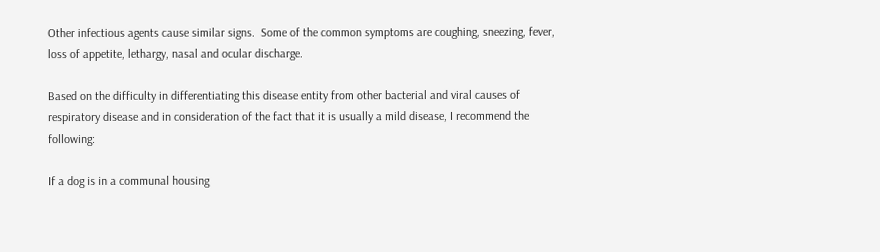Other infectious agents cause similar signs.  Some of the common symptoms are coughing, sneezing, fever, loss of appetite, lethargy, nasal and ocular discharge.

Based on the difficulty in differentiating this disease entity from other bacterial and viral causes of respiratory disease and in consideration of the fact that it is usually a mild disease, I recommend the following:

If a dog is in a communal housing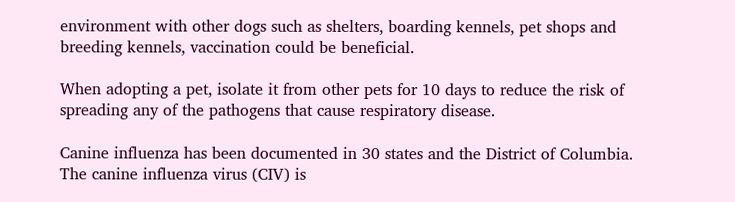environment with other dogs such as shelters, boarding kennels, pet shops and breeding kennels, vaccination could be beneficial.

When adopting a pet, isolate it from other pets for 10 days to reduce the risk of spreading any of the pathogens that cause respiratory disease.

Canine influenza has been documented in 30 states and the District of Columbia. The canine influenza virus (CIV) is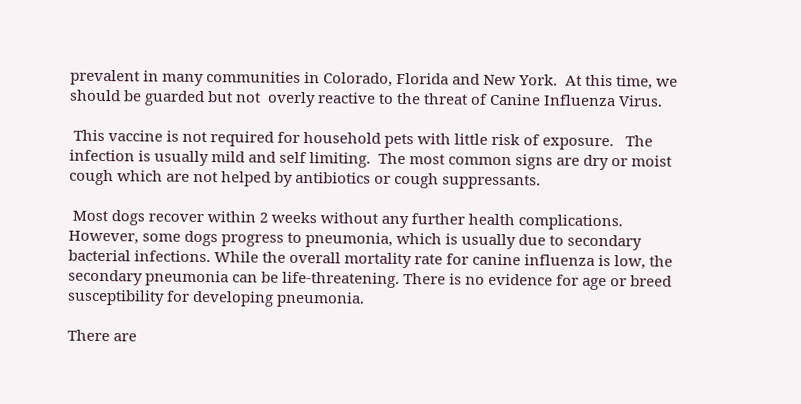prevalent in many communities in Colorado, Florida and New York.  At this time, we should be guarded but not  overly reactive to the threat of Canine Influenza Virus.

 This vaccine is not required for household pets with little risk of exposure.   The infection is usually mild and self limiting.  The most common signs are dry or moist cough which are not helped by antibiotics or cough suppressants.

 Most dogs recover within 2 weeks without any further health complications. However, some dogs progress to pneumonia, which is usually due to secondary bacterial infections. While the overall mortality rate for canine influenza is low, the secondary pneumonia can be life‐threatening. There is no evidence for age or breed susceptibility for developing pneumonia.

There are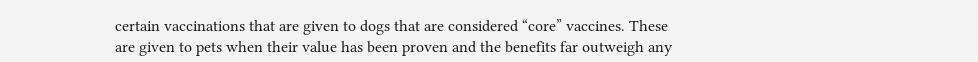certain vaccinations that are given to dogs that are considered “core” vaccines. These are given to pets when their value has been proven and the benefits far outweigh any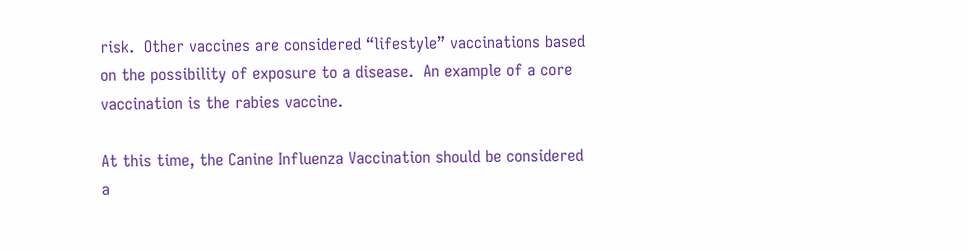risk.  Other vaccines are considered “lifestyle” vaccinations based on the possibility of exposure to a disease.  An example of a core vaccination is the rabies vaccine.

At this time, the Canine Influenza Vaccination should be considered a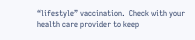“lifestyle” vaccination.  Check with your health care provider to keep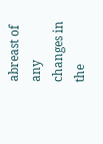abreast of any changes in the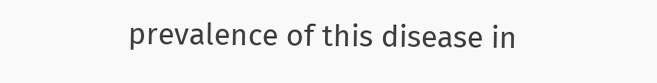prevalence of this disease in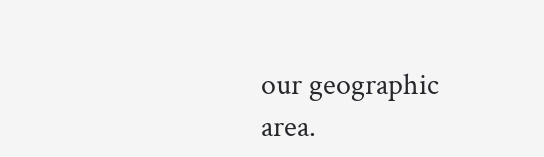our geographic area.